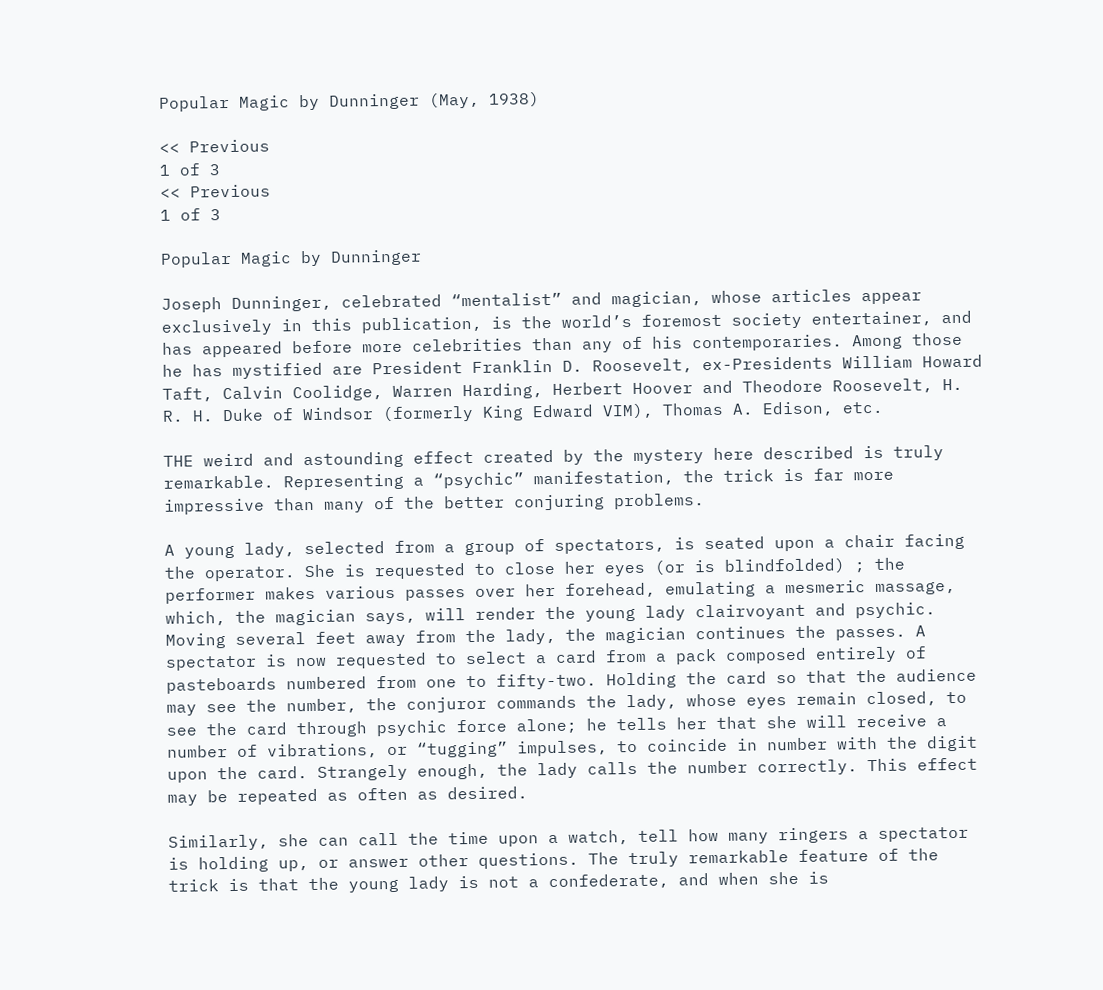Popular Magic by Dunninger (May, 1938)

<< Previous
1 of 3
<< Previous
1 of 3

Popular Magic by Dunninger

Joseph Dunninger, celebrated “mentalist” and magician, whose articles appear exclusively in this publication, is the world’s foremost society entertainer, and has appeared before more celebrities than any of his contemporaries. Among those he has mystified are President Franklin D. Roosevelt, ex-Presidents William Howard Taft, Calvin Coolidge, Warren Harding, Herbert Hoover and Theodore Roosevelt, H. R. H. Duke of Windsor (formerly King Edward VIM), Thomas A. Edison, etc.

THE weird and astounding effect created by the mystery here described is truly remarkable. Representing a “psychic” manifestation, the trick is far more impressive than many of the better conjuring problems.

A young lady, selected from a group of spectators, is seated upon a chair facing the operator. She is requested to close her eyes (or is blindfolded) ; the performer makes various passes over her forehead, emulating a mesmeric massage, which, the magician says, will render the young lady clairvoyant and psychic. Moving several feet away from the lady, the magician continues the passes. A spectator is now requested to select a card from a pack composed entirely of pasteboards numbered from one to fifty-two. Holding the card so that the audience may see the number, the conjuror commands the lady, whose eyes remain closed, to see the card through psychic force alone; he tells her that she will receive a number of vibrations, or “tugging” impulses, to coincide in number with the digit upon the card. Strangely enough, the lady calls the number correctly. This effect may be repeated as often as desired.

Similarly, she can call the time upon a watch, tell how many ringers a spectator is holding up, or answer other questions. The truly remarkable feature of the trick is that the young lady is not a confederate, and when she is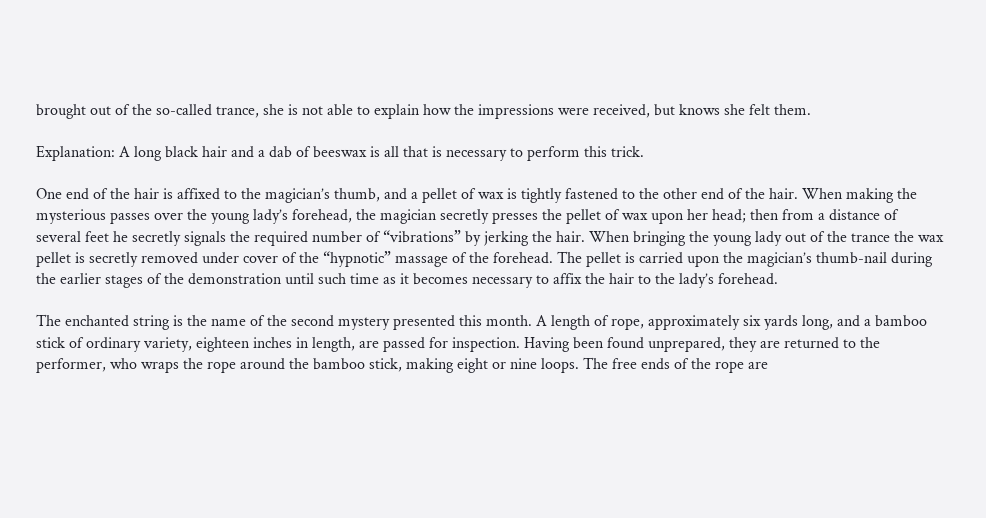brought out of the so-called trance, she is not able to explain how the impressions were received, but knows she felt them.

Explanation: A long black hair and a dab of beeswax is all that is necessary to perform this trick.

One end of the hair is affixed to the magician’s thumb, and a pellet of wax is tightly fastened to the other end of the hair. When making the mysterious passes over the young lady’s forehead, the magician secretly presses the pellet of wax upon her head; then from a distance of several feet he secretly signals the required number of “vibrations” by jerking the hair. When bringing the young lady out of the trance the wax pellet is secretly removed under cover of the “hypnotic” massage of the forehead. The pellet is carried upon the magician’s thumb-nail during the earlier stages of the demonstration until such time as it becomes necessary to affix the hair to the lady’s forehead.

The enchanted string is the name of the second mystery presented this month. A length of rope, approximately six yards long, and a bamboo stick of ordinary variety, eighteen inches in length, are passed for inspection. Having been found unprepared, they are returned to the performer, who wraps the rope around the bamboo stick, making eight or nine loops. The free ends of the rope are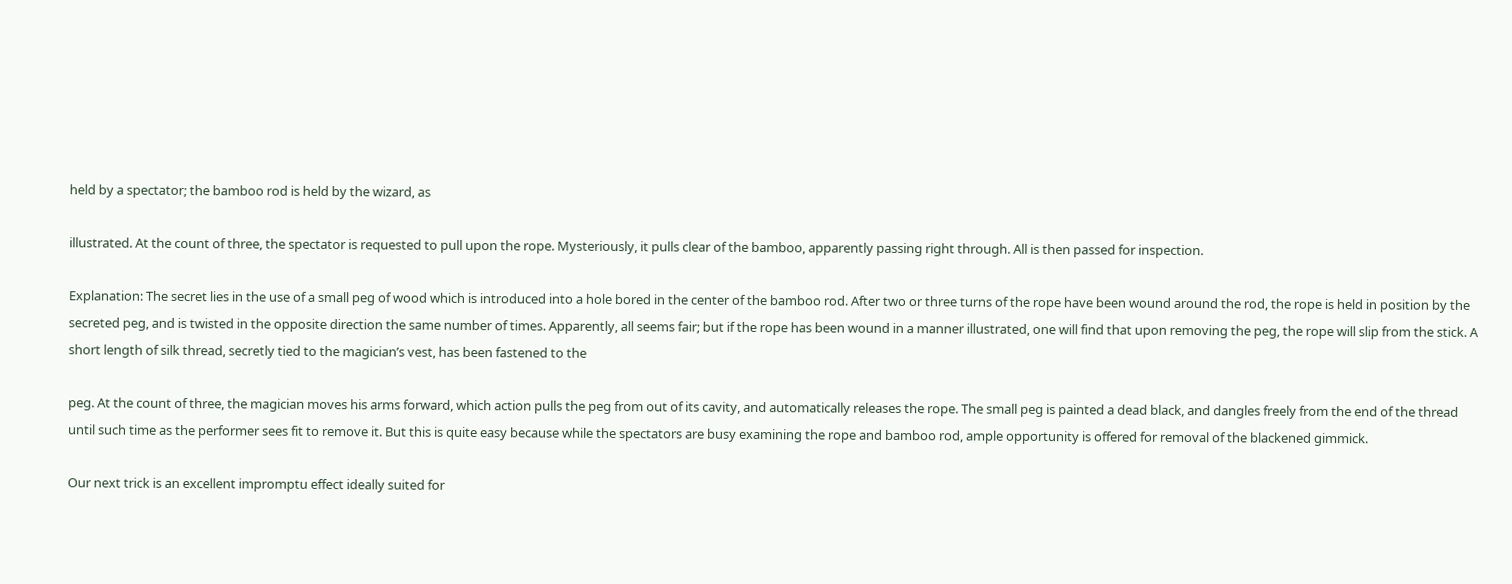held by a spectator; the bamboo rod is held by the wizard, as

illustrated. At the count of three, the spectator is requested to pull upon the rope. Mysteriously, it pulls clear of the bamboo, apparently passing right through. All is then passed for inspection.

Explanation: The secret lies in the use of a small peg of wood which is introduced into a hole bored in the center of the bamboo rod. After two or three turns of the rope have been wound around the rod, the rope is held in position by the secreted peg, and is twisted in the opposite direction the same number of times. Apparently, all seems fair; but if the rope has been wound in a manner illustrated, one will find that upon removing the peg, the rope will slip from the stick. A short length of silk thread, secretly tied to the magician’s vest, has been fastened to the

peg. At the count of three, the magician moves his arms forward, which action pulls the peg from out of its cavity, and automatically releases the rope. The small peg is painted a dead black, and dangles freely from the end of the thread until such time as the performer sees fit to remove it. But this is quite easy because while the spectators are busy examining the rope and bamboo rod, ample opportunity is offered for removal of the blackened gimmick.

Our next trick is an excellent impromptu effect ideally suited for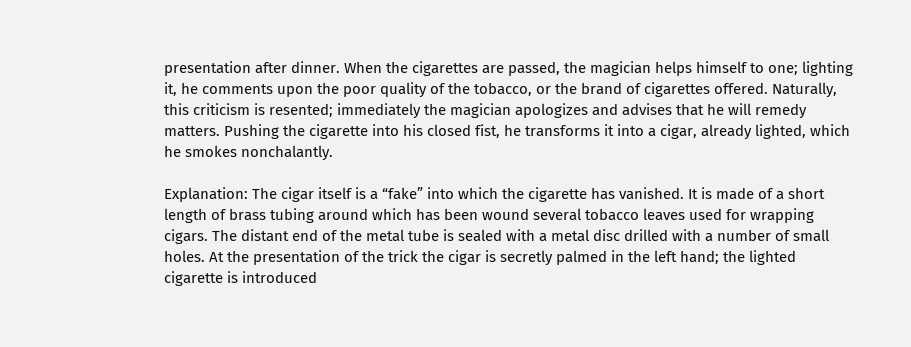presentation after dinner. When the cigarettes are passed, the magician helps himself to one; lighting it, he comments upon the poor quality of the tobacco, or the brand of cigarettes offered. Naturally, this criticism is resented; immediately the magician apologizes and advises that he will remedy matters. Pushing the cigarette into his closed fist, he transforms it into a cigar, already lighted, which he smokes nonchalantly.

Explanation: The cigar itself is a “fake” into which the cigarette has vanished. It is made of a short length of brass tubing around which has been wound several tobacco leaves used for wrapping cigars. The distant end of the metal tube is sealed with a metal disc drilled with a number of small holes. At the presentation of the trick the cigar is secretly palmed in the left hand; the lighted cigarette is introduced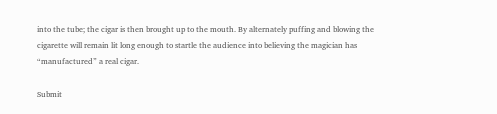into the tube; the cigar is then brought up to the mouth. By alternately puffing and blowing the cigarette will remain lit long enough to startle the audience into believing the magician has “manufactured” a real cigar.

Submit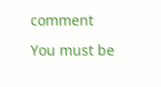comment

You must be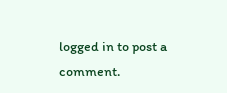logged in to post a comment.